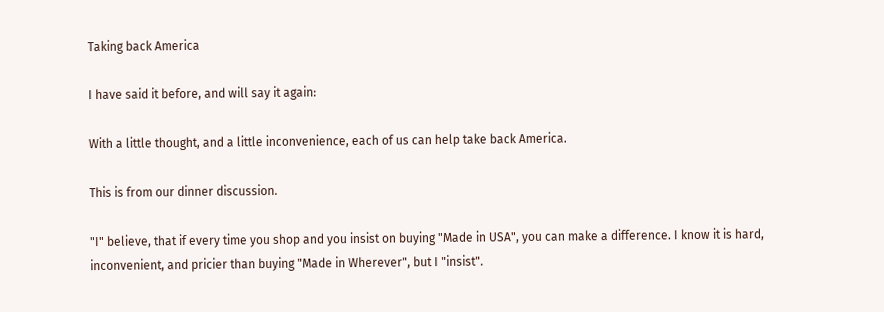Taking back America

I have said it before, and will say it again:

With a little thought, and a little inconvenience, each of us can help take back America.

This is from our dinner discussion.

"I" believe, that if every time you shop and you insist on buying "Made in USA", you can make a difference. I know it is hard, inconvenient, and pricier than buying "Made in Wherever", but I "insist".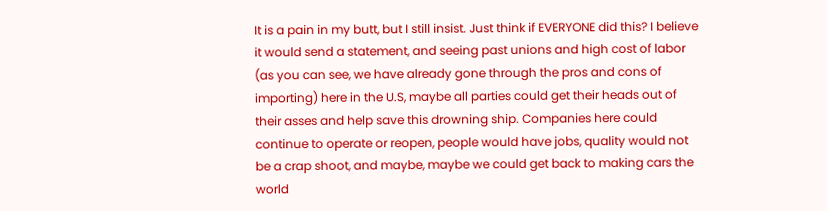It is a pain in my butt, but I still insist. Just think if EVERYONE did this? I believe it would send a statement, and seeing past unions and high cost of labor (as you can see, we have already gone through the pros and cons of importing) here in the U.S, maybe all parties could get their heads out of their asses and help save this drowning ship. Companies here could continue to operate or reopen, people would have jobs, quality would not be a crap shoot, and maybe, maybe we could get back to making cars the world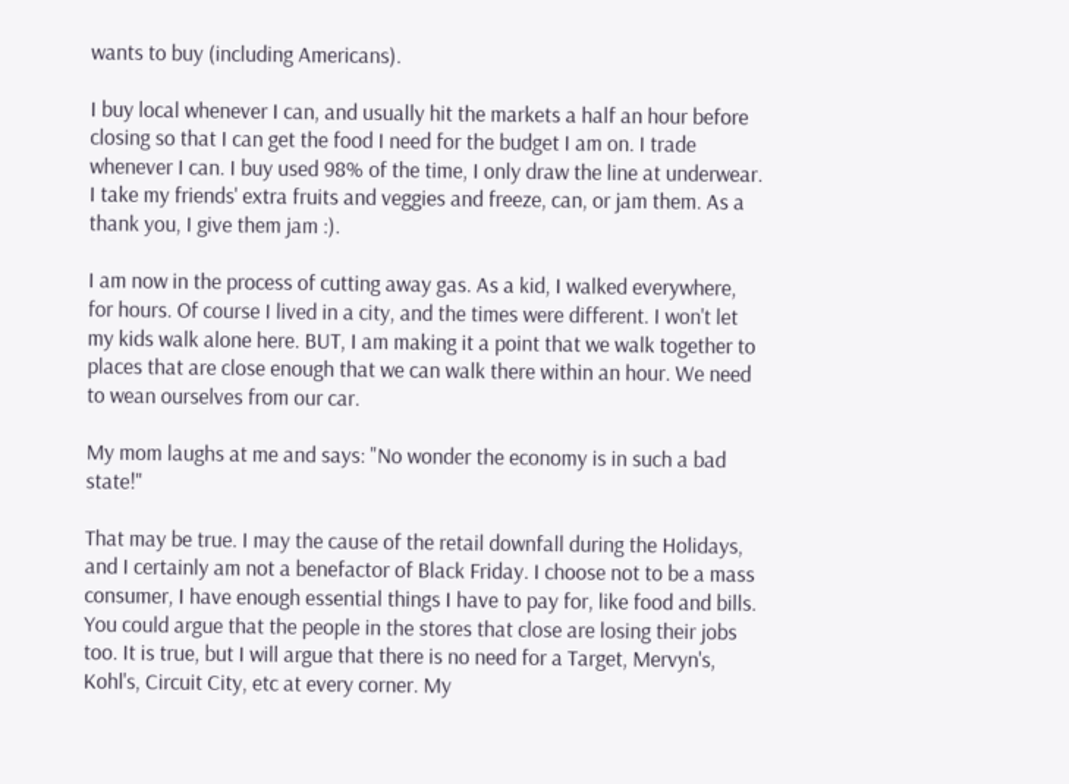wants to buy (including Americans).

I buy local whenever I can, and usually hit the markets a half an hour before closing so that I can get the food I need for the budget I am on. I trade whenever I can. I buy used 98% of the time, I only draw the line at underwear. I take my friends' extra fruits and veggies and freeze, can, or jam them. As a thank you, I give them jam :).

I am now in the process of cutting away gas. As a kid, I walked everywhere, for hours. Of course I lived in a city, and the times were different. I won't let my kids walk alone here. BUT, I am making it a point that we walk together to places that are close enough that we can walk there within an hour. We need to wean ourselves from our car.

My mom laughs at me and says: "No wonder the economy is in such a bad state!"

That may be true. I may the cause of the retail downfall during the Holidays, and I certainly am not a benefactor of Black Friday. I choose not to be a mass consumer, I have enough essential things I have to pay for, like food and bills. You could argue that the people in the stores that close are losing their jobs too. It is true, but I will argue that there is no need for a Target, Mervyn's, Kohl's, Circuit City, etc at every corner. My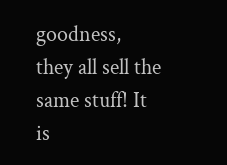goodness, they all sell the same stuff! It is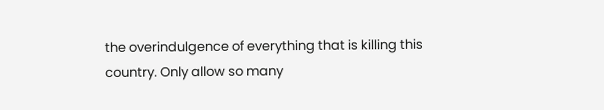the overindulgence of everything that is killing this country. Only allow so many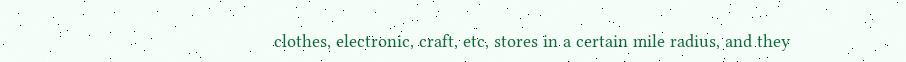clothes, electronic, craft, etc, stores in a certain mile radius, and they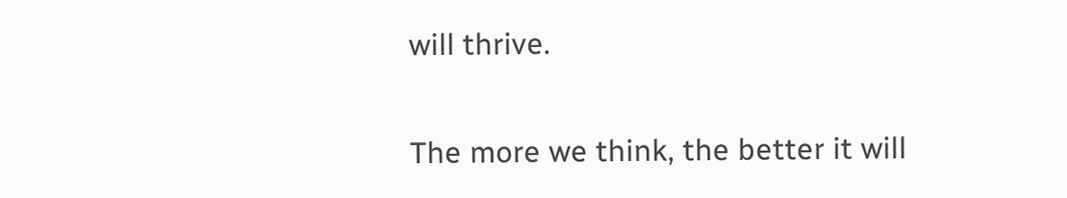will thrive.

The more we think, the better it will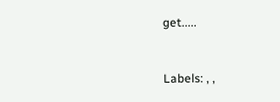get.....


Labels: , ,